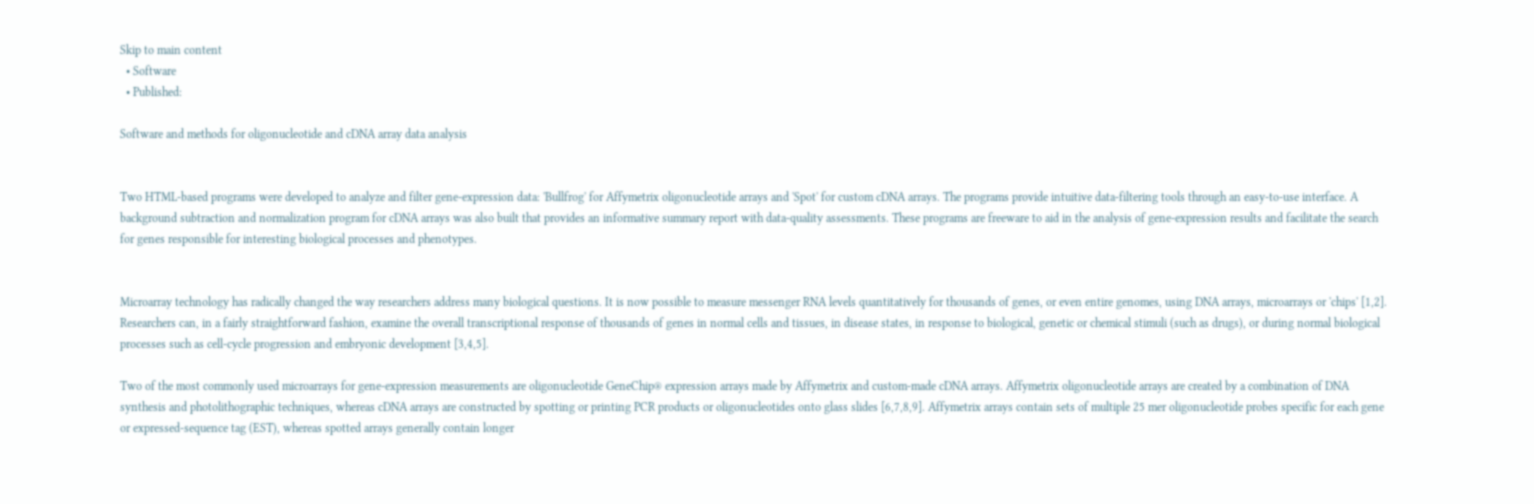Skip to main content
  • Software
  • Published:

Software and methods for oligonucleotide and cDNA array data analysis


Two HTML-based programs were developed to analyze and filter gene-expression data: 'Bullfrog' for Affymetrix oligonucleotide arrays and 'Spot' for custom cDNA arrays. The programs provide intuitive data-filtering tools through an easy-to-use interface. A background subtraction and normalization program for cDNA arrays was also built that provides an informative summary report with data-quality assessments. These programs are freeware to aid in the analysis of gene-expression results and facilitate the search for genes responsible for interesting biological processes and phenotypes.


Microarray technology has radically changed the way researchers address many biological questions. It is now possible to measure messenger RNA levels quantitatively for thousands of genes, or even entire genomes, using DNA arrays, microarrays or 'chips' [1,2]. Researchers can, in a fairly straightforward fashion, examine the overall transcriptional response of thousands of genes in normal cells and tissues, in disease states, in response to biological, genetic or chemical stimuli (such as drugs), or during normal biological processes such as cell-cycle progression and embryonic development [3,4,5].

Two of the most commonly used microarrays for gene-expression measurements are oligonucleotide GeneChip® expression arrays made by Affymetrix and custom-made cDNA arrays. Affymetrix oligonucleotide arrays are created by a combination of DNA synthesis and photolithographic techniques, whereas cDNA arrays are constructed by spotting or printing PCR products or oligonucleotides onto glass slides [6,7,8,9]. Affymetrix arrays contain sets of multiple 25 mer oligonucleotide probes specific for each gene or expressed-sequence tag (EST), whereas spotted arrays generally contain longer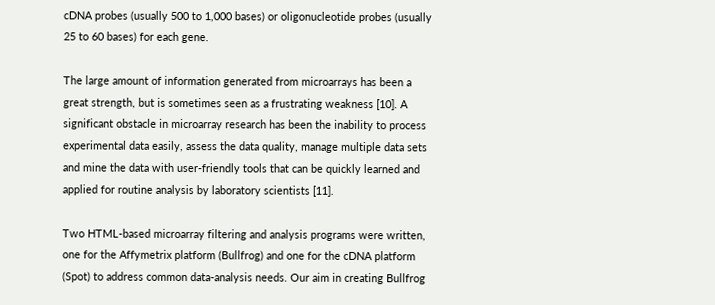cDNA probes (usually 500 to 1,000 bases) or oligonucleotide probes (usually 25 to 60 bases) for each gene.

The large amount of information generated from microarrays has been a great strength, but is sometimes seen as a frustrating weakness [10]. A significant obstacle in microarray research has been the inability to process experimental data easily, assess the data quality, manage multiple data sets and mine the data with user-friendly tools that can be quickly learned and applied for routine analysis by laboratory scientists [11].

Two HTML-based microarray filtering and analysis programs were written, one for the Affymetrix platform (Bullfrog) and one for the cDNA platform (Spot) to address common data-analysis needs. Our aim in creating Bullfrog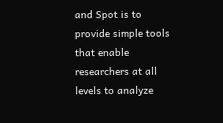and Spot is to provide simple tools that enable researchers at all levels to analyze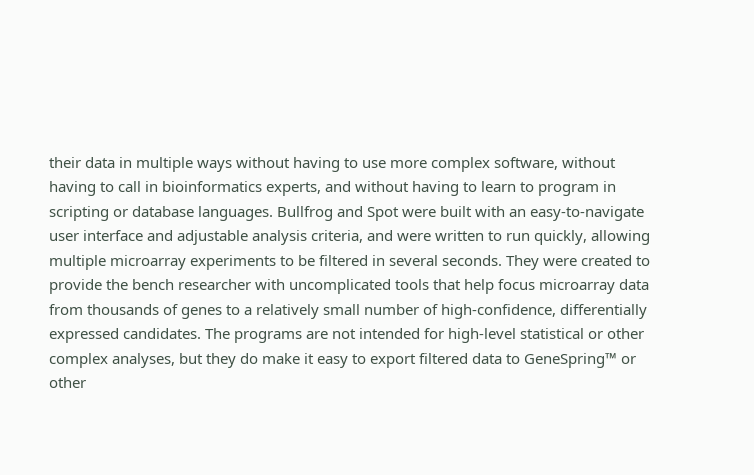their data in multiple ways without having to use more complex software, without having to call in bioinformatics experts, and without having to learn to program in scripting or database languages. Bullfrog and Spot were built with an easy-to-navigate user interface and adjustable analysis criteria, and were written to run quickly, allowing multiple microarray experiments to be filtered in several seconds. They were created to provide the bench researcher with uncomplicated tools that help focus microarray data from thousands of genes to a relatively small number of high-confidence, differentially expressed candidates. The programs are not intended for high-level statistical or other complex analyses, but they do make it easy to export filtered data to GeneSpring™ or other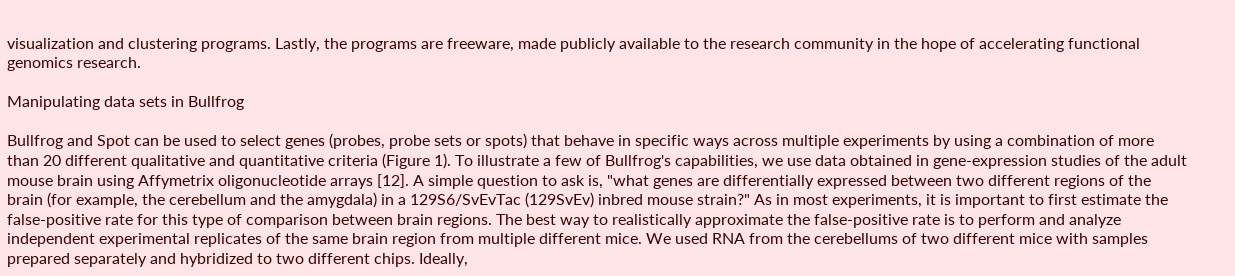visualization and clustering programs. Lastly, the programs are freeware, made publicly available to the research community in the hope of accelerating functional genomics research.

Manipulating data sets in Bullfrog

Bullfrog and Spot can be used to select genes (probes, probe sets or spots) that behave in specific ways across multiple experiments by using a combination of more than 20 different qualitative and quantitative criteria (Figure 1). To illustrate a few of Bullfrog's capabilities, we use data obtained in gene-expression studies of the adult mouse brain using Affymetrix oligonucleotide arrays [12]. A simple question to ask is, "what genes are differentially expressed between two different regions of the brain (for example, the cerebellum and the amygdala) in a 129S6/SvEvTac (129SvEv) inbred mouse strain?" As in most experiments, it is important to first estimate the false-positive rate for this type of comparison between brain regions. The best way to realistically approximate the false-positive rate is to perform and analyze independent experimental replicates of the same brain region from multiple different mice. We used RNA from the cerebellums of two different mice with samples prepared separately and hybridized to two different chips. Ideally,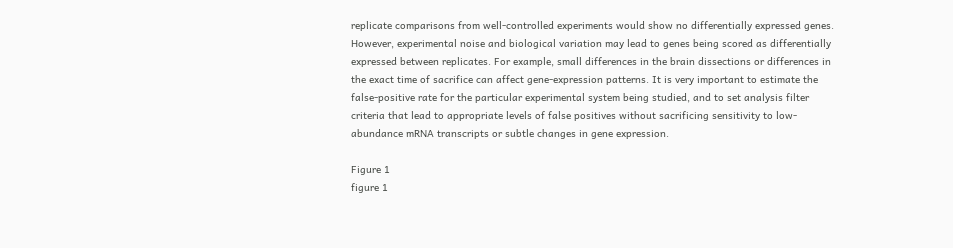replicate comparisons from well-controlled experiments would show no differentially expressed genes. However, experimental noise and biological variation may lead to genes being scored as differentially expressed between replicates. For example, small differences in the brain dissections or differences in the exact time of sacrifice can affect gene-expression patterns. It is very important to estimate the false-positive rate for the particular experimental system being studied, and to set analysis filter criteria that lead to appropriate levels of false positives without sacrificing sensitivity to low-abundance mRNA transcripts or subtle changes in gene expression.

Figure 1
figure 1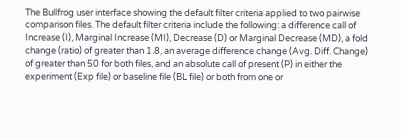The Bullfrog user interface showing the default filter criteria applied to two pairwise comparison files. The default filter criteria include the following: a difference call of Increase (I), Marginal Increase (MI), Decrease (D) or Marginal Decrease (MD), a fold change (ratio) of greater than 1.8, an average difference change (Avg. Diff. Change) of greater than 50 for both files, and an absolute call of present (P) in either the experiment (Exp file) or baseline file (BL file) or both from one or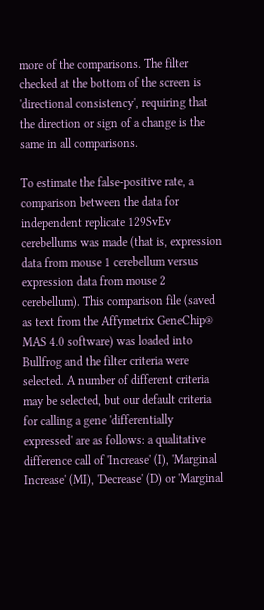more of the comparisons. The filter checked at the bottom of the screen is 'directional consistency', requiring that the direction or sign of a change is the same in all comparisons.

To estimate the false-positive rate, a comparison between the data for independent replicate 129SvEv cerebellums was made (that is, expression data from mouse 1 cerebellum versus expression data from mouse 2 cerebellum). This comparison file (saved as text from the Affymetrix GeneChip® MAS 4.0 software) was loaded into Bullfrog and the filter criteria were selected. A number of different criteria may be selected, but our default criteria for calling a gene 'differentially expressed' are as follows: a qualitative difference call of 'Increase' (I), 'Marginal Increase' (MI), 'Decrease' (D) or 'Marginal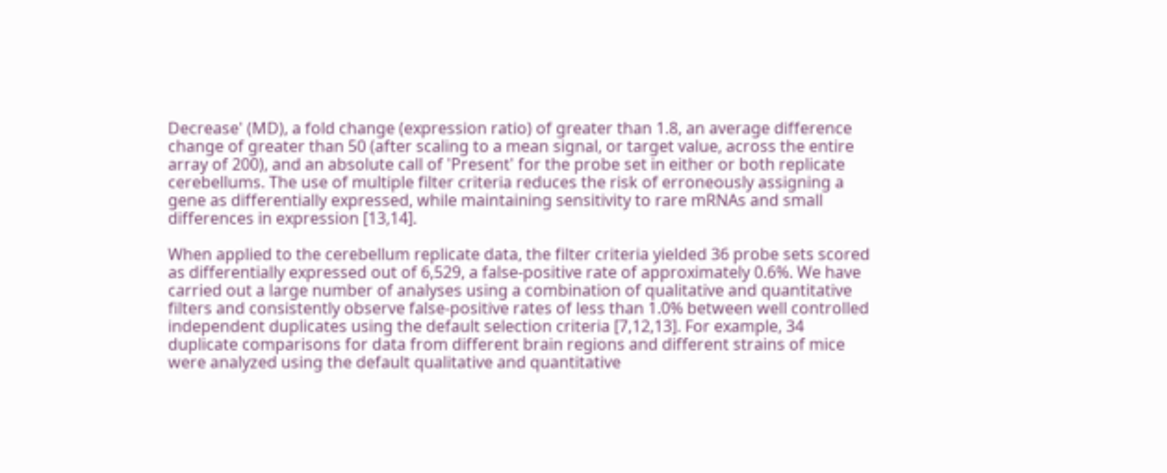Decrease' (MD), a fold change (expression ratio) of greater than 1.8, an average difference change of greater than 50 (after scaling to a mean signal, or target value, across the entire array of 200), and an absolute call of 'Present' for the probe set in either or both replicate cerebellums. The use of multiple filter criteria reduces the risk of erroneously assigning a gene as differentially expressed, while maintaining sensitivity to rare mRNAs and small differences in expression [13,14].

When applied to the cerebellum replicate data, the filter criteria yielded 36 probe sets scored as differentially expressed out of 6,529, a false-positive rate of approximately 0.6%. We have carried out a large number of analyses using a combination of qualitative and quantitative filters and consistently observe false-positive rates of less than 1.0% between well controlled independent duplicates using the default selection criteria [7,12,13]. For example, 34 duplicate comparisons for data from different brain regions and different strains of mice were analyzed using the default qualitative and quantitative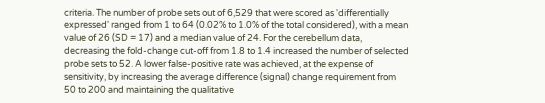criteria. The number of probe sets out of 6,529 that were scored as 'differentially expressed' ranged from 1 to 64 (0.02% to 1.0% of the total considered), with a mean value of 26 (SD = 17) and a median value of 24. For the cerebellum data, decreasing the fold-change cut-off from 1.8 to 1.4 increased the number of selected probe sets to 52. A lower false-positive rate was achieved, at the expense of sensitivity, by increasing the average difference (signal) change requirement from 50 to 200 and maintaining the qualitative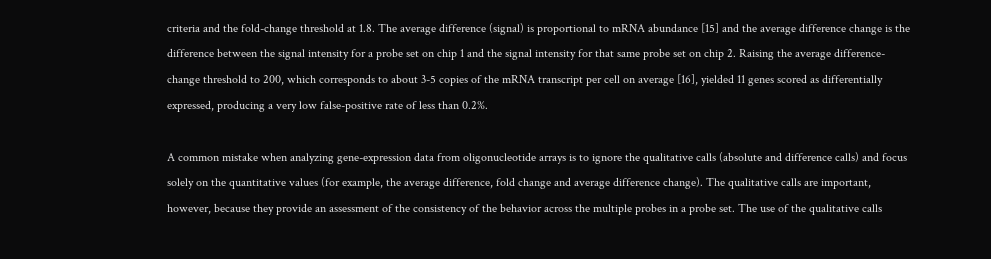criteria and the fold-change threshold at 1.8. The average difference (signal) is proportional to mRNA abundance [15] and the average difference change is the difference between the signal intensity for a probe set on chip 1 and the signal intensity for that same probe set on chip 2. Raising the average difference-change threshold to 200, which corresponds to about 3-5 copies of the mRNA transcript per cell on average [16], yielded 11 genes scored as differentially expressed, producing a very low false-positive rate of less than 0.2%.

A common mistake when analyzing gene-expression data from oligonucleotide arrays is to ignore the qualitative calls (absolute and difference calls) and focus solely on the quantitative values (for example, the average difference, fold change and average difference change). The qualitative calls are important, however, because they provide an assessment of the consistency of the behavior across the multiple probes in a probe set. The use of the qualitative calls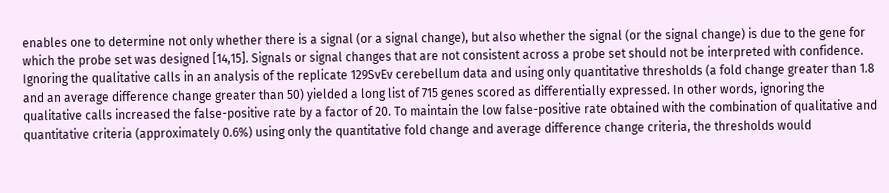enables one to determine not only whether there is a signal (or a signal change), but also whether the signal (or the signal change) is due to the gene for which the probe set was designed [14,15]. Signals or signal changes that are not consistent across a probe set should not be interpreted with confidence. Ignoring the qualitative calls in an analysis of the replicate 129SvEv cerebellum data and using only quantitative thresholds (a fold change greater than 1.8 and an average difference change greater than 50) yielded a long list of 715 genes scored as differentially expressed. In other words, ignoring the qualitative calls increased the false-positive rate by a factor of 20. To maintain the low false-positive rate obtained with the combination of qualitative and quantitative criteria (approximately 0.6%) using only the quantitative fold change and average difference change criteria, the thresholds would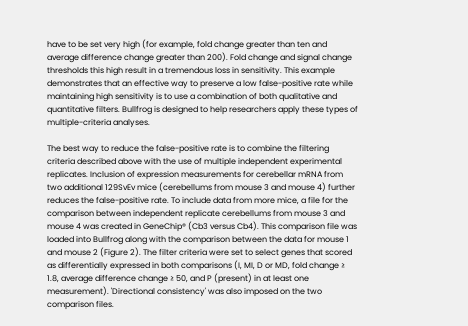have to be set very high (for example, fold change greater than ten and average difference change greater than 200). Fold change and signal change thresholds this high result in a tremendous loss in sensitivity. This example demonstrates that an effective way to preserve a low false-positive rate while maintaining high sensitivity is to use a combination of both qualitative and quantitative filters. Bullfrog is designed to help researchers apply these types of multiple-criteria analyses.

The best way to reduce the false-positive rate is to combine the filtering criteria described above with the use of multiple independent experimental replicates. Inclusion of expression measurements for cerebellar mRNA from two additional 129SvEv mice (cerebellums from mouse 3 and mouse 4) further reduces the false-positive rate. To include data from more mice, a file for the comparison between independent replicate cerebellums from mouse 3 and mouse 4 was created in GeneChip® (Cb3 versus Cb4). This comparison file was loaded into Bullfrog along with the comparison between the data for mouse 1 and mouse 2 (Figure 2). The filter criteria were set to select genes that scored as differentially expressed in both comparisons (I, MI, D or MD, fold change ≥ 1.8, average difference change ≥ 50, and P (present) in at least one measurement). 'Directional consistency' was also imposed on the two comparison files.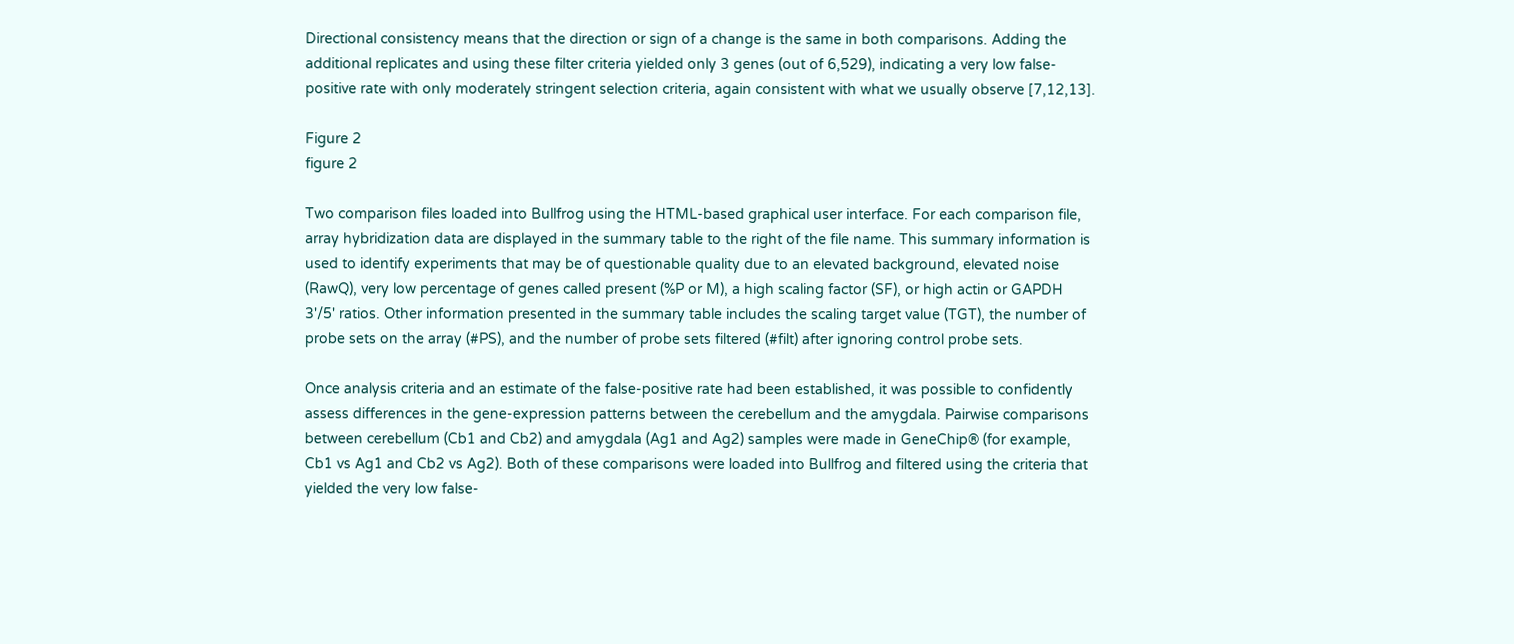Directional consistency means that the direction or sign of a change is the same in both comparisons. Adding the additional replicates and using these filter criteria yielded only 3 genes (out of 6,529), indicating a very low false-positive rate with only moderately stringent selection criteria, again consistent with what we usually observe [7,12,13].

Figure 2
figure 2

Two comparison files loaded into Bullfrog using the HTML-based graphical user interface. For each comparison file, array hybridization data are displayed in the summary table to the right of the file name. This summary information is used to identify experiments that may be of questionable quality due to an elevated background, elevated noise (RawQ), very low percentage of genes called present (%P or M), a high scaling factor (SF), or high actin or GAPDH 3'/5' ratios. Other information presented in the summary table includes the scaling target value (TGT), the number of probe sets on the array (#PS), and the number of probe sets filtered (#filt) after ignoring control probe sets.

Once analysis criteria and an estimate of the false-positive rate had been established, it was possible to confidently assess differences in the gene-expression patterns between the cerebellum and the amygdala. Pairwise comparisons between cerebellum (Cb1 and Cb2) and amygdala (Ag1 and Ag2) samples were made in GeneChip® (for example, Cb1 vs Ag1 and Cb2 vs Ag2). Both of these comparisons were loaded into Bullfrog and filtered using the criteria that yielded the very low false-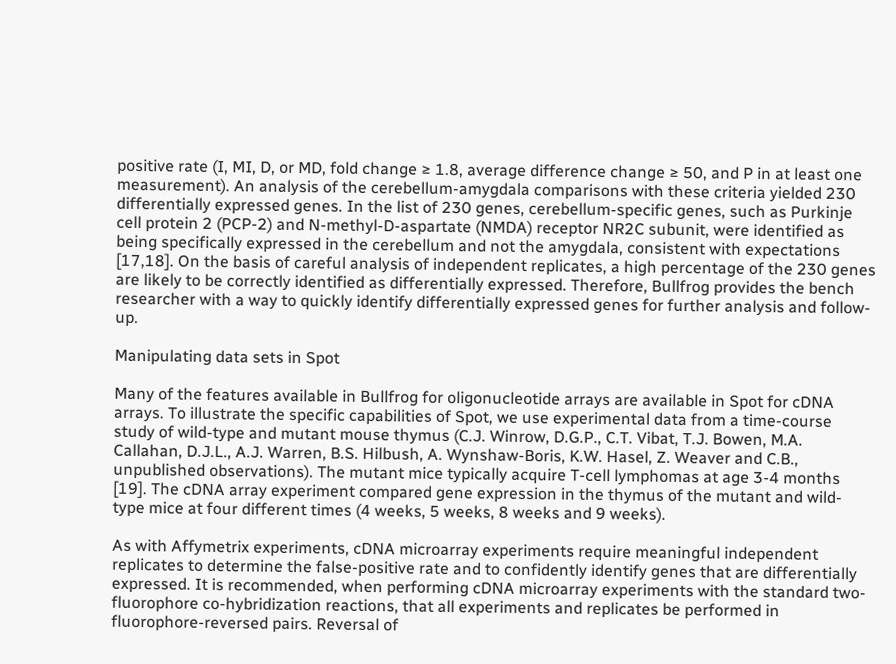positive rate (I, MI, D, or MD, fold change ≥ 1.8, average difference change ≥ 50, and P in at least one measurement). An analysis of the cerebellum-amygdala comparisons with these criteria yielded 230 differentially expressed genes. In the list of 230 genes, cerebellum-specific genes, such as Purkinje cell protein 2 (PCP-2) and N-methyl-D-aspartate (NMDA) receptor NR2C subunit, were identified as being specifically expressed in the cerebellum and not the amygdala, consistent with expectations [17,18]. On the basis of careful analysis of independent replicates, a high percentage of the 230 genes are likely to be correctly identified as differentially expressed. Therefore, Bullfrog provides the bench researcher with a way to quickly identify differentially expressed genes for further analysis and follow-up.

Manipulating data sets in Spot

Many of the features available in Bullfrog for oligonucleotide arrays are available in Spot for cDNA arrays. To illustrate the specific capabilities of Spot, we use experimental data from a time-course study of wild-type and mutant mouse thymus (C.J. Winrow, D.G.P., C.T. Vibat, T.J. Bowen, M.A. Callahan, D.J.L., A.J. Warren, B.S. Hilbush, A. Wynshaw-Boris, K.W. Hasel, Z. Weaver and C.B., unpublished observations). The mutant mice typically acquire T-cell lymphomas at age 3-4 months [19]. The cDNA array experiment compared gene expression in the thymus of the mutant and wild-type mice at four different times (4 weeks, 5 weeks, 8 weeks and 9 weeks).

As with Affymetrix experiments, cDNA microarray experiments require meaningful independent replicates to determine the false-positive rate and to confidently identify genes that are differentially expressed. It is recommended, when performing cDNA microarray experiments with the standard two-fluorophore co-hybridization reactions, that all experiments and replicates be performed in fluorophore-reversed pairs. Reversal of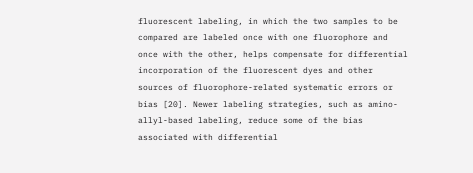fluorescent labeling, in which the two samples to be compared are labeled once with one fluorophore and once with the other, helps compensate for differential incorporation of the fluorescent dyes and other sources of fluorophore-related systematic errors or bias [20]. Newer labeling strategies, such as amino-allyl-based labeling, reduce some of the bias associated with differential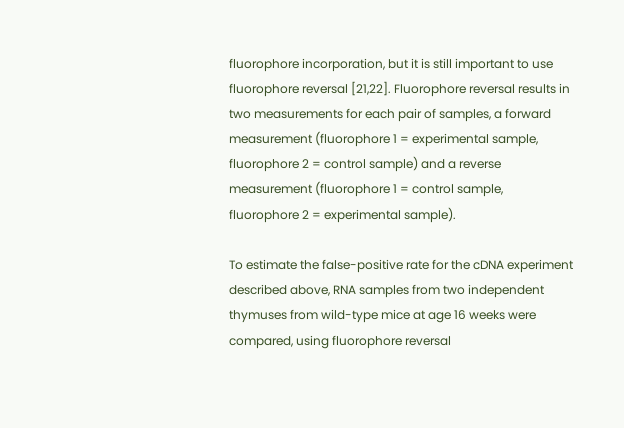fluorophore incorporation, but it is still important to use fluorophore reversal [21,22]. Fluorophore reversal results in two measurements for each pair of samples, a forward measurement (fluorophore 1 = experimental sample, fluorophore 2 = control sample) and a reverse measurement (fluorophore 1 = control sample, fluorophore 2 = experimental sample).

To estimate the false-positive rate for the cDNA experiment described above, RNA samples from two independent thymuses from wild-type mice at age 16 weeks were compared, using fluorophore reversal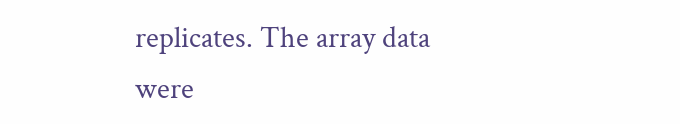replicates. The array data were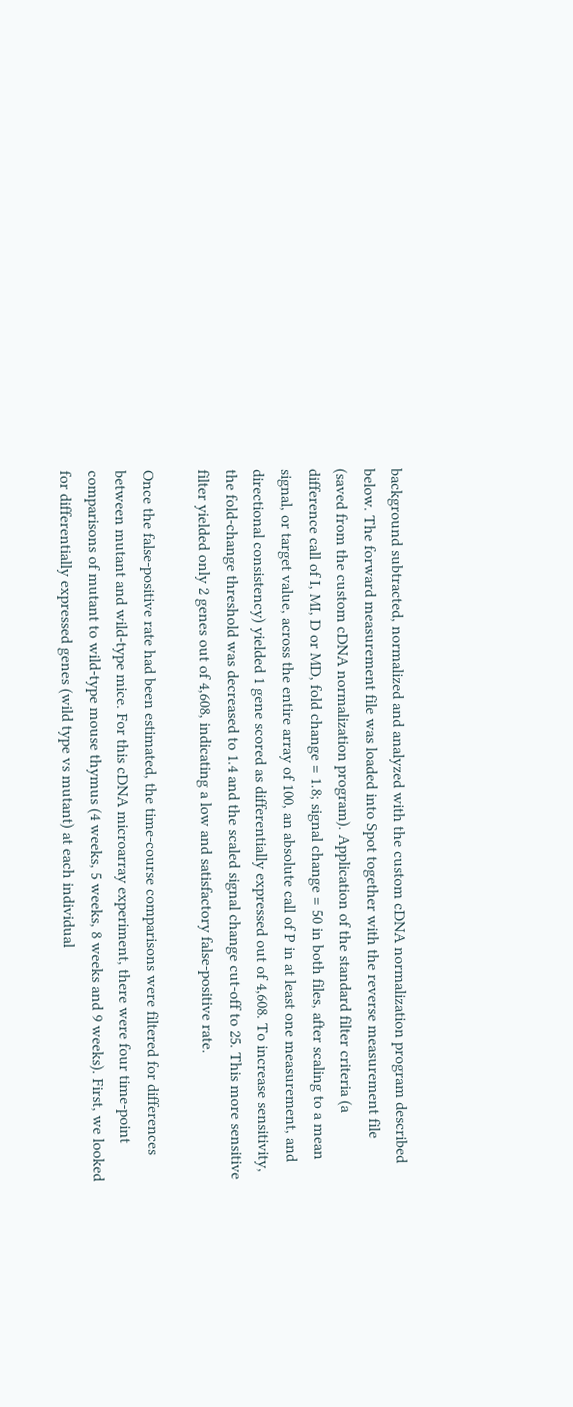background subtracted, normalized and analyzed with the custom cDNA normalization program described below. The forward measurement file was loaded into Spot together with the reverse measurement file (saved from the custom cDNA normalization program). Application of the standard filter criteria (a difference call of I, MI, D or MD, fold change = 1.8; signal change = 50 in both files, after scaling to a mean signal, or target value, across the entire array of 100, an absolute call of P in at least one measurement, and directional consistency) yielded 1 gene scored as differentially expressed out of 4,608. To increase sensitivity, the fold-change threshold was decreased to 1.4 and the scaled signal change cut-off to 25. This more sensitive filter yielded only 2 genes out of 4,608, indicating a low and satisfactory false-positive rate.

Once the false-positive rate had been estimated, the time-course comparisons were filtered for differences between mutant and wild-type mice. For this cDNA microarray experiment, there were four time-point comparisons of mutant to wild-type mouse thymus (4 weeks, 5 weeks, 8 weeks and 9 weeks). First, we looked for differentially expressed genes (wild type vs mutant) at each individual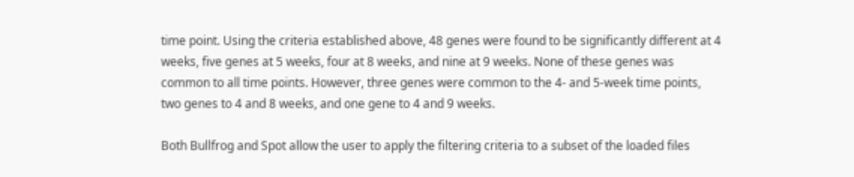time point. Using the criteria established above, 48 genes were found to be significantly different at 4 weeks, five genes at 5 weeks, four at 8 weeks, and nine at 9 weeks. None of these genes was common to all time points. However, three genes were common to the 4- and 5-week time points, two genes to 4 and 8 weeks, and one gene to 4 and 9 weeks.

Both Bullfrog and Spot allow the user to apply the filtering criteria to a subset of the loaded files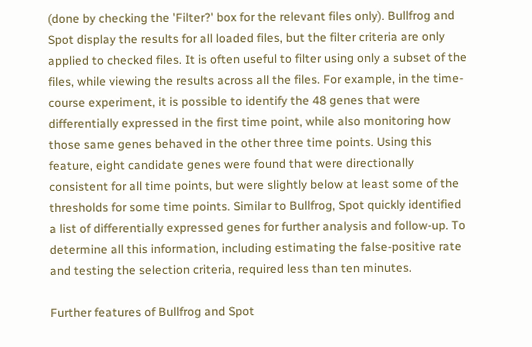(done by checking the 'Filter?' box for the relevant files only). Bullfrog and Spot display the results for all loaded files, but the filter criteria are only applied to checked files. It is often useful to filter using only a subset of the files, while viewing the results across all the files. For example, in the time-course experiment, it is possible to identify the 48 genes that were differentially expressed in the first time point, while also monitoring how those same genes behaved in the other three time points. Using this feature, eight candidate genes were found that were directionally consistent for all time points, but were slightly below at least some of the thresholds for some time points. Similar to Bullfrog, Spot quickly identified a list of differentially expressed genes for further analysis and follow-up. To determine all this information, including estimating the false-positive rate and testing the selection criteria, required less than ten minutes.

Further features of Bullfrog and Spot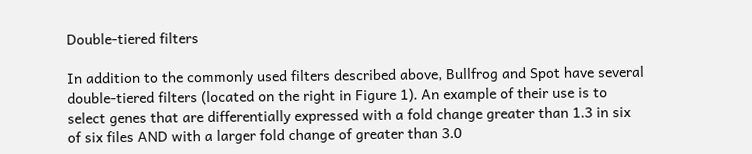Double-tiered filters

In addition to the commonly used filters described above, Bullfrog and Spot have several double-tiered filters (located on the right in Figure 1). An example of their use is to select genes that are differentially expressed with a fold change greater than 1.3 in six of six files AND with a larger fold change of greater than 3.0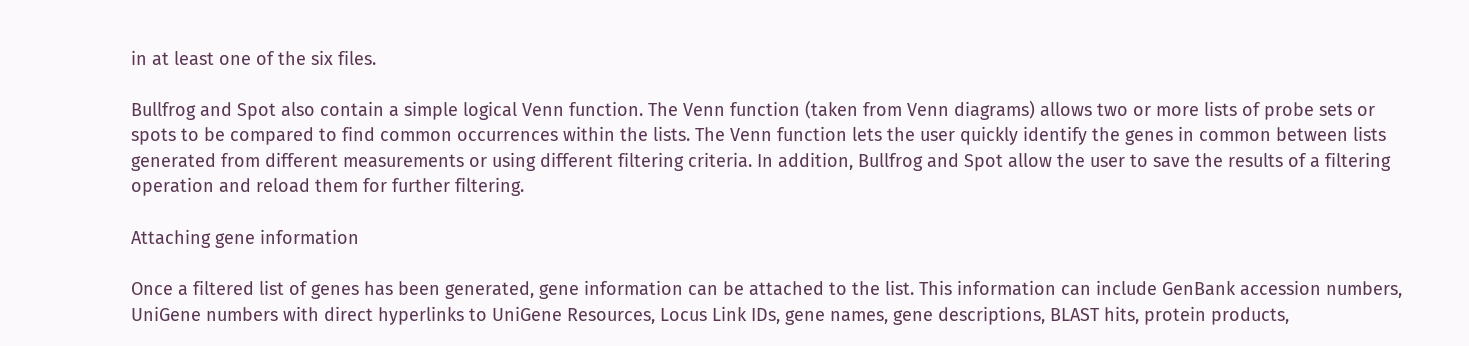in at least one of the six files.

Bullfrog and Spot also contain a simple logical Venn function. The Venn function (taken from Venn diagrams) allows two or more lists of probe sets or spots to be compared to find common occurrences within the lists. The Venn function lets the user quickly identify the genes in common between lists generated from different measurements or using different filtering criteria. In addition, Bullfrog and Spot allow the user to save the results of a filtering operation and reload them for further filtering.

Attaching gene information

Once a filtered list of genes has been generated, gene information can be attached to the list. This information can include GenBank accession numbers, UniGene numbers with direct hyperlinks to UniGene Resources, Locus Link IDs, gene names, gene descriptions, BLAST hits, protein products,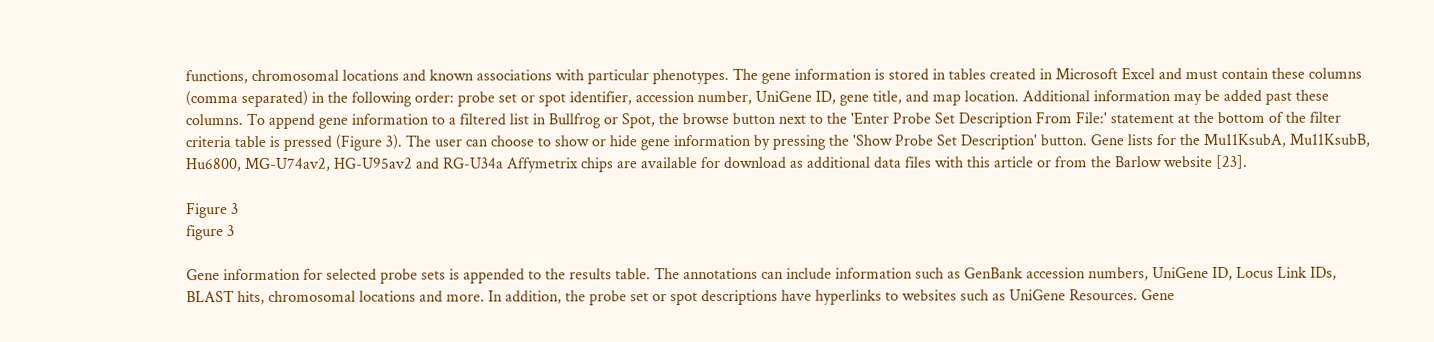functions, chromosomal locations and known associations with particular phenotypes. The gene information is stored in tables created in Microsoft Excel and must contain these columns (comma separated) in the following order: probe set or spot identifier, accession number, UniGene ID, gene title, and map location. Additional information may be added past these columns. To append gene information to a filtered list in Bullfrog or Spot, the browse button next to the 'Enter Probe Set Description From File:' statement at the bottom of the filter criteria table is pressed (Figure 3). The user can choose to show or hide gene information by pressing the 'Show Probe Set Description' button. Gene lists for the Mu11KsubA, Mu11KsubB, Hu6800, MG-U74av2, HG-U95av2 and RG-U34a Affymetrix chips are available for download as additional data files with this article or from the Barlow website [23].

Figure 3
figure 3

Gene information for selected probe sets is appended to the results table. The annotations can include information such as GenBank accession numbers, UniGene ID, Locus Link IDs, BLAST hits, chromosomal locations and more. In addition, the probe set or spot descriptions have hyperlinks to websites such as UniGene Resources. Gene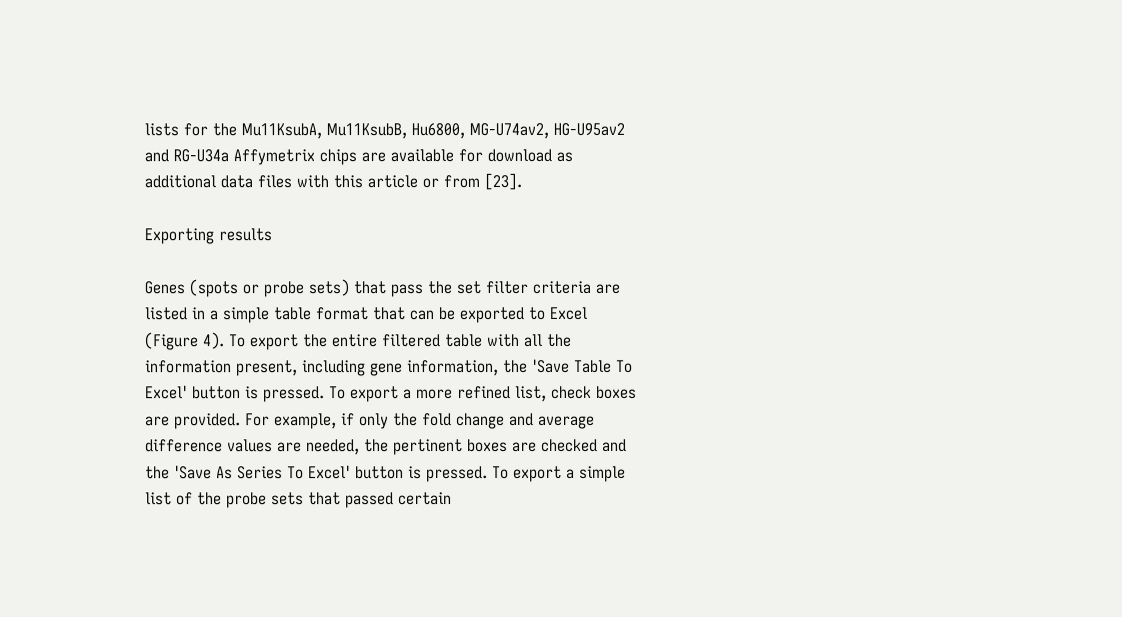lists for the Mu11KsubA, Mu11KsubB, Hu6800, MG-U74av2, HG-U95av2 and RG-U34a Affymetrix chips are available for download as additional data files with this article or from [23].

Exporting results

Genes (spots or probe sets) that pass the set filter criteria are listed in a simple table format that can be exported to Excel (Figure 4). To export the entire filtered table with all the information present, including gene information, the 'Save Table To Excel' button is pressed. To export a more refined list, check boxes are provided. For example, if only the fold change and average difference values are needed, the pertinent boxes are checked and the 'Save As Series To Excel' button is pressed. To export a simple list of the probe sets that passed certain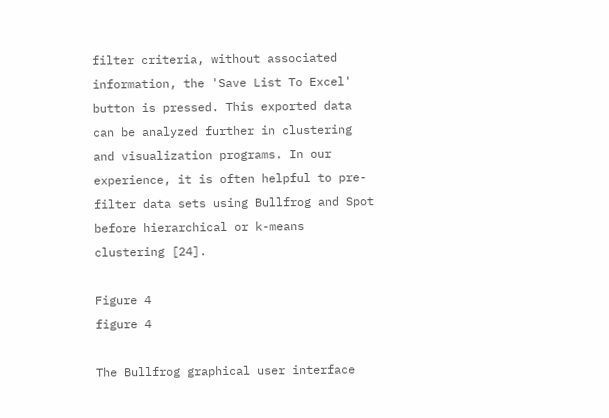filter criteria, without associated information, the 'Save List To Excel' button is pressed. This exported data can be analyzed further in clustering and visualization programs. In our experience, it is often helpful to pre-filter data sets using Bullfrog and Spot before hierarchical or k-means clustering [24].

Figure 4
figure 4

The Bullfrog graphical user interface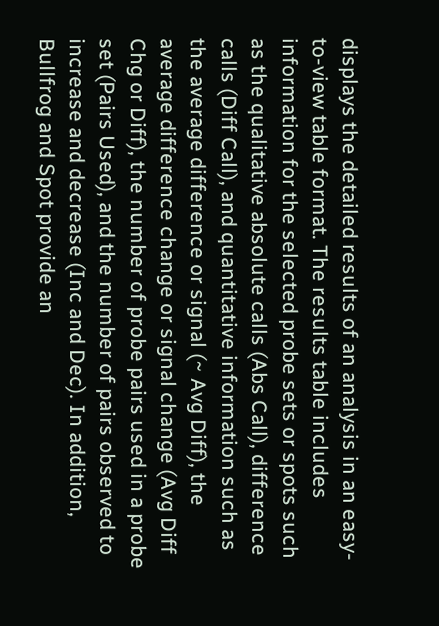displays the detailed results of an analysis in an easy-to-view table format. The results table includes information for the selected probe sets or spots such as the qualitative absolute calls (Abs Call), difference calls (Diff Call), and quantitative information such as the average difference or signal (~ Avg Diff), the average difference change or signal change (Avg Diff Chg or Diff), the number of probe pairs used in a probe set (Pairs Used), and the number of pairs observed to increase and decrease (Inc and Dec). In addition, Bullfrog and Spot provide an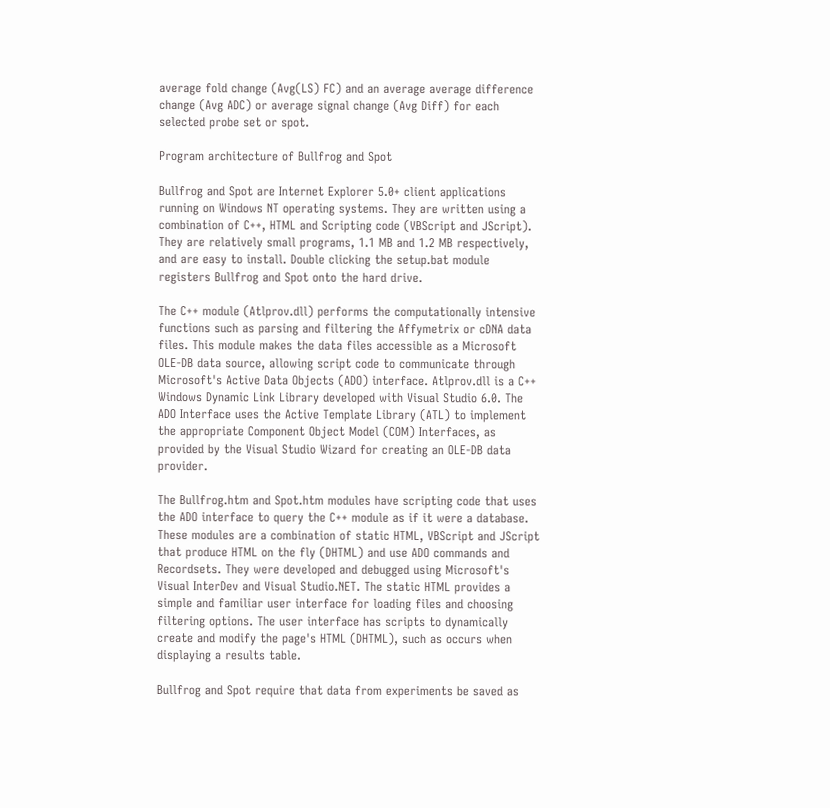average fold change (Avg(LS) FC) and an average average difference change (Avg ADC) or average signal change (Avg Diff) for each selected probe set or spot.

Program architecture of Bullfrog and Spot

Bullfrog and Spot are Internet Explorer 5.0+ client applications running on Windows NT operating systems. They are written using a combination of C++, HTML and Scripting code (VBScript and JScript). They are relatively small programs, 1.1 MB and 1.2 MB respectively, and are easy to install. Double clicking the setup.bat module registers Bullfrog and Spot onto the hard drive.

The C++ module (Atlprov.dll) performs the computationally intensive functions such as parsing and filtering the Affymetrix or cDNA data files. This module makes the data files accessible as a Microsoft OLE-DB data source, allowing script code to communicate through Microsoft's Active Data Objects (ADO) interface. Atlprov.dll is a C++ Windows Dynamic Link Library developed with Visual Studio 6.0. The ADO Interface uses the Active Template Library (ATL) to implement the appropriate Component Object Model (COM) Interfaces, as provided by the Visual Studio Wizard for creating an OLE-DB data provider.

The Bullfrog.htm and Spot.htm modules have scripting code that uses the ADO interface to query the C++ module as if it were a database. These modules are a combination of static HTML, VBScript and JScript that produce HTML on the fly (DHTML) and use ADO commands and Recordsets. They were developed and debugged using Microsoft's Visual InterDev and Visual Studio.NET. The static HTML provides a simple and familiar user interface for loading files and choosing filtering options. The user interface has scripts to dynamically create and modify the page's HTML (DHTML), such as occurs when displaying a results table.

Bullfrog and Spot require that data from experiments be saved as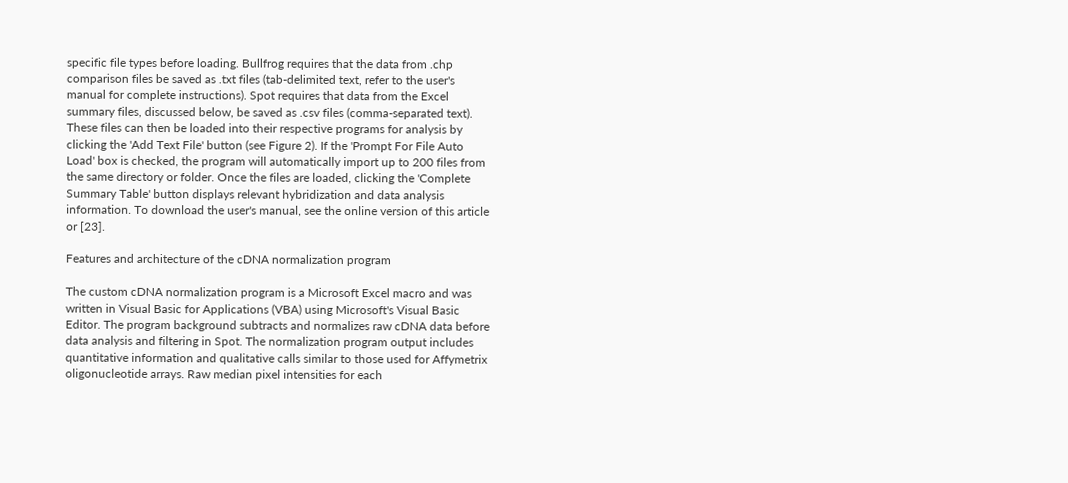specific file types before loading. Bullfrog requires that the data from .chp comparison files be saved as .txt files (tab-delimited text, refer to the user's manual for complete instructions). Spot requires that data from the Excel summary files, discussed below, be saved as .csv files (comma-separated text). These files can then be loaded into their respective programs for analysis by clicking the 'Add Text File' button (see Figure 2). If the 'Prompt For File Auto Load' box is checked, the program will automatically import up to 200 files from the same directory or folder. Once the files are loaded, clicking the 'Complete Summary Table' button displays relevant hybridization and data analysis information. To download the user's manual, see the online version of this article or [23].

Features and architecture of the cDNA normalization program

The custom cDNA normalization program is a Microsoft Excel macro and was written in Visual Basic for Applications (VBA) using Microsoft's Visual Basic Editor. The program background subtracts and normalizes raw cDNA data before data analysis and filtering in Spot. The normalization program output includes quantitative information and qualitative calls similar to those used for Affymetrix oligonucleotide arrays. Raw median pixel intensities for each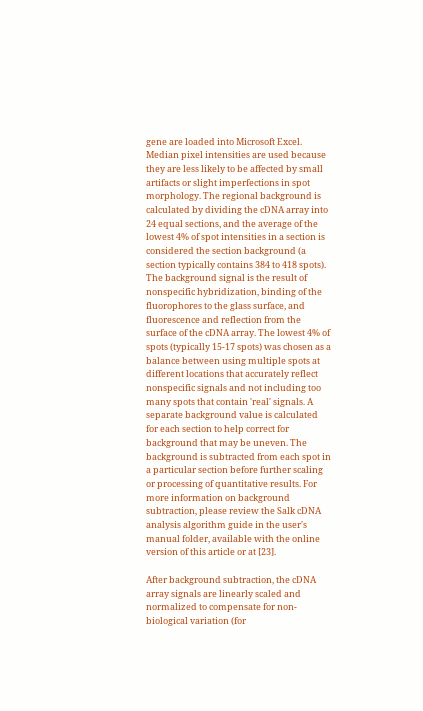gene are loaded into Microsoft Excel. Median pixel intensities are used because they are less likely to be affected by small artifacts or slight imperfections in spot morphology. The regional background is calculated by dividing the cDNA array into 24 equal sections, and the average of the lowest 4% of spot intensities in a section is considered the section background (a section typically contains 384 to 418 spots). The background signal is the result of nonspecific hybridization, binding of the fluorophores to the glass surface, and fluorescence and reflection from the surface of the cDNA array. The lowest 4% of spots (typically 15-17 spots) was chosen as a balance between using multiple spots at different locations that accurately reflect nonspecific signals and not including too many spots that contain 'real' signals. A separate background value is calculated for each section to help correct for background that may be uneven. The background is subtracted from each spot in a particular section before further scaling or processing of quantitative results. For more information on background subtraction, please review the Salk cDNA analysis algorithm guide in the user's manual folder, available with the online version of this article or at [23].

After background subtraction, the cDNA array signals are linearly scaled and normalized to compensate for non-biological variation (for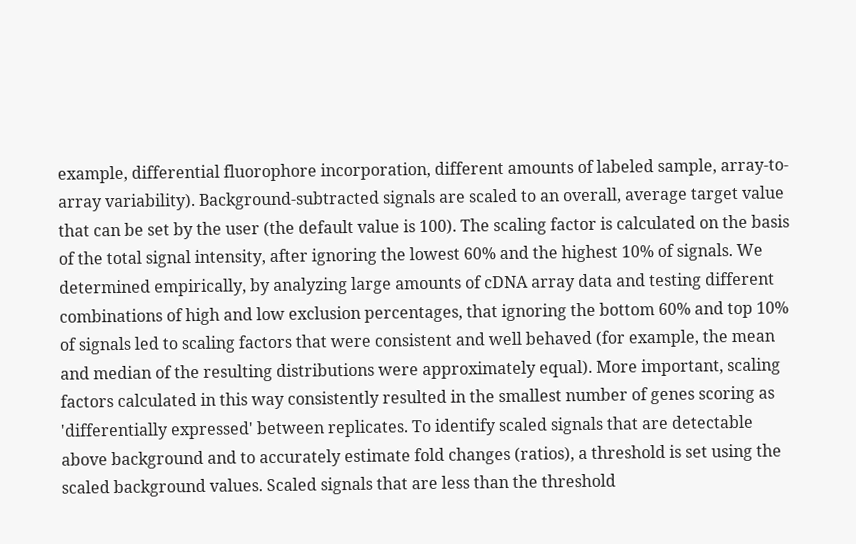example, differential fluorophore incorporation, different amounts of labeled sample, array-to-array variability). Background-subtracted signals are scaled to an overall, average target value that can be set by the user (the default value is 100). The scaling factor is calculated on the basis of the total signal intensity, after ignoring the lowest 60% and the highest 10% of signals. We determined empirically, by analyzing large amounts of cDNA array data and testing different combinations of high and low exclusion percentages, that ignoring the bottom 60% and top 10% of signals led to scaling factors that were consistent and well behaved (for example, the mean and median of the resulting distributions were approximately equal). More important, scaling factors calculated in this way consistently resulted in the smallest number of genes scoring as 'differentially expressed' between replicates. To identify scaled signals that are detectable above background and to accurately estimate fold changes (ratios), a threshold is set using the scaled background values. Scaled signals that are less than the threshold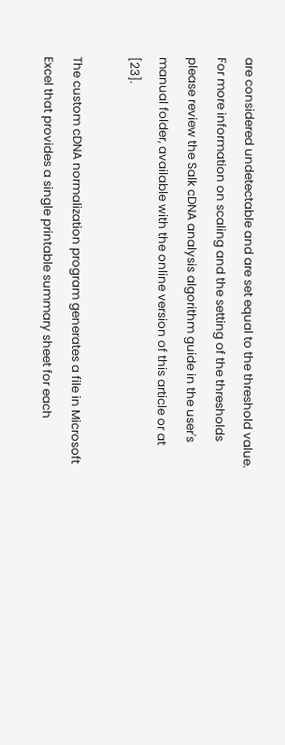are considered undetectable and are set equal to the threshold value. For more information on scaling and the setting of the thresholds please review the Salk cDNA analysis algorithm guide in the user's manual folder, available with the online version of this article or at [23].

The custom cDNA normalization program generates a file in Microsoft Excel that provides a single printable summary sheet for each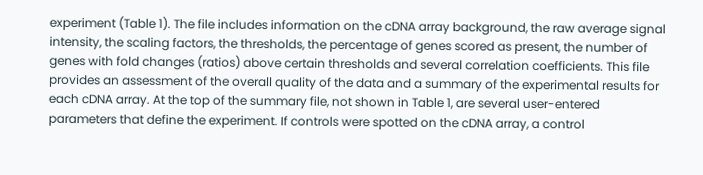experiment (Table 1). The file includes information on the cDNA array background, the raw average signal intensity, the scaling factors, the thresholds, the percentage of genes scored as present, the number of genes with fold changes (ratios) above certain thresholds and several correlation coefficients. This file provides an assessment of the overall quality of the data and a summary of the experimental results for each cDNA array. At the top of the summary file, not shown in Table 1, are several user-entered parameters that define the experiment. If controls were spotted on the cDNA array, a control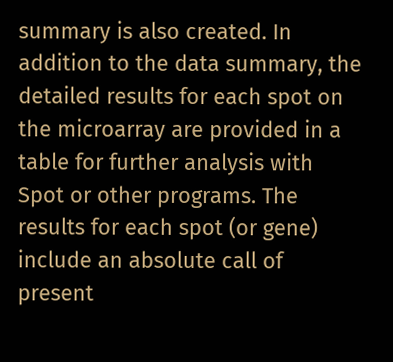summary is also created. In addition to the data summary, the detailed results for each spot on the microarray are provided in a table for further analysis with Spot or other programs. The results for each spot (or gene) include an absolute call of present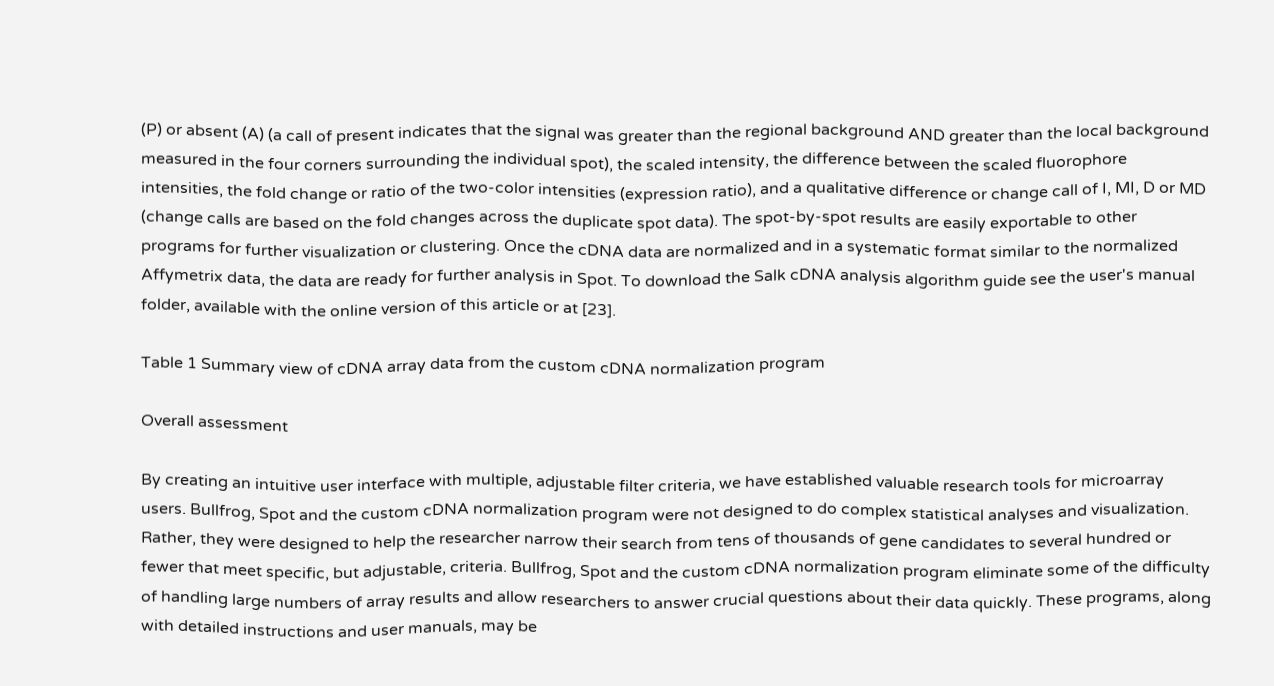(P) or absent (A) (a call of present indicates that the signal was greater than the regional background AND greater than the local background measured in the four corners surrounding the individual spot), the scaled intensity, the difference between the scaled fluorophore intensities, the fold change or ratio of the two-color intensities (expression ratio), and a qualitative difference or change call of I, MI, D or MD (change calls are based on the fold changes across the duplicate spot data). The spot-by-spot results are easily exportable to other programs for further visualization or clustering. Once the cDNA data are normalized and in a systematic format similar to the normalized Affymetrix data, the data are ready for further analysis in Spot. To download the Salk cDNA analysis algorithm guide see the user's manual folder, available with the online version of this article or at [23].

Table 1 Summary view of cDNA array data from the custom cDNA normalization program

Overall assessment

By creating an intuitive user interface with multiple, adjustable filter criteria, we have established valuable research tools for microarray users. Bullfrog, Spot and the custom cDNA normalization program were not designed to do complex statistical analyses and visualization. Rather, they were designed to help the researcher narrow their search from tens of thousands of gene candidates to several hundred or fewer that meet specific, but adjustable, criteria. Bullfrog, Spot and the custom cDNA normalization program eliminate some of the difficulty of handling large numbers of array results and allow researchers to answer crucial questions about their data quickly. These programs, along with detailed instructions and user manuals, may be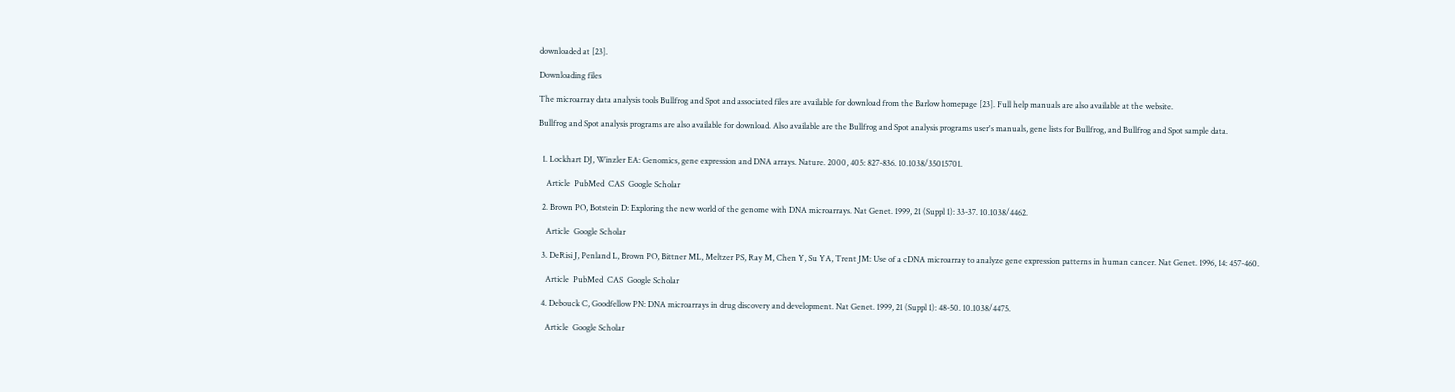downloaded at [23].

Downloading files

The microarray data analysis tools Bullfrog and Spot and associated files are available for download from the Barlow homepage [23]. Full help manuals are also available at the website.

Bullfrog and Spot analysis programs are also available for download. Also available are the Bullfrog and Spot analysis programs user's manuals, gene lists for Bullfrog, and Bullfrog and Spot sample data.


  1. Lockhart DJ, Winzler EA: Genomics, gene expression and DNA arrays. Nature. 2000, 405: 827-836. 10.1038/35015701.

    Article  PubMed  CAS  Google Scholar

  2. Brown PO, Botstein D: Exploring the new world of the genome with DNA microarrays. Nat Genet. 1999, 21 (Suppl 1): 33-37. 10.1038/4462.

    Article  Google Scholar

  3. DeRisi J, Penland L, Brown PO, Bittner ML, Meltzer PS, Ray M, Chen Y, Su YA, Trent JM: Use of a cDNA microarray to analyze gene expression patterns in human cancer. Nat Genet. 1996, 14: 457-460.

    Article  PubMed  CAS  Google Scholar

  4. Debouck C, Goodfellow PN: DNA microarrays in drug discovery and development. Nat Genet. 1999, 21 (Suppl 1): 48-50. 10.1038/4475.

    Article  Google Scholar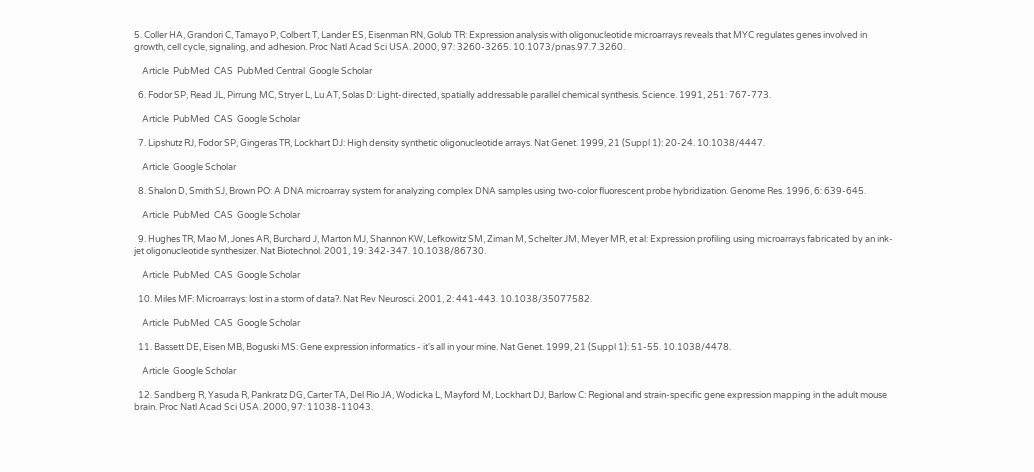5. Coller HA, Grandori C, Tamayo P, Colbert T, Lander ES, Eisenman RN, Golub TR: Expression analysis with oligonucleotide microarrays reveals that MYC regulates genes involved in growth, cell cycle, signaling, and adhesion. Proc Natl Acad Sci USA. 2000, 97: 3260-3265. 10.1073/pnas.97.7.3260.

    Article  PubMed  CAS  PubMed Central  Google Scholar

  6. Fodor SP, Read JL, Pirrung MC, Stryer L, Lu AT, Solas D: Light-directed, spatially addressable parallel chemical synthesis. Science. 1991, 251: 767-773.

    Article  PubMed  CAS  Google Scholar

  7. Lipshutz RJ, Fodor SP, Gingeras TR, Lockhart DJ: High density synthetic oligonucleotide arrays. Nat Genet. 1999, 21 (Suppl 1): 20-24. 10.1038/4447.

    Article  Google Scholar

  8. Shalon D, Smith SJ, Brown PO: A DNA microarray system for analyzing complex DNA samples using two-color fluorescent probe hybridization. Genome Res. 1996, 6: 639-645.

    Article  PubMed  CAS  Google Scholar

  9. Hughes TR, Mao M, Jones AR, Burchard J, Marton MJ, Shannon KW, Lefkowitz SM, Ziman M, Schelter JM, Meyer MR, et al: Expression profiling using microarrays fabricated by an ink-jet oligonucleotide synthesizer. Nat Biotechnol. 2001, 19: 342-347. 10.1038/86730.

    Article  PubMed  CAS  Google Scholar

  10. Miles MF: Microarrays: lost in a storm of data?. Nat Rev Neurosci. 2001, 2: 441-443. 10.1038/35077582.

    Article  PubMed  CAS  Google Scholar

  11. Bassett DE, Eisen MB, Boguski MS: Gene expression informatics - it's all in your mine. Nat Genet. 1999, 21 (Suppl 1): 51-55. 10.1038/4478.

    Article  Google Scholar

  12. Sandberg R, Yasuda R, Pankratz DG, Carter TA, Del Rio JA, Wodicka L, Mayford M, Lockhart DJ, Barlow C: Regional and strain-specific gene expression mapping in the adult mouse brain. Proc Natl Acad Sci USA. 2000, 97: 11038-11043.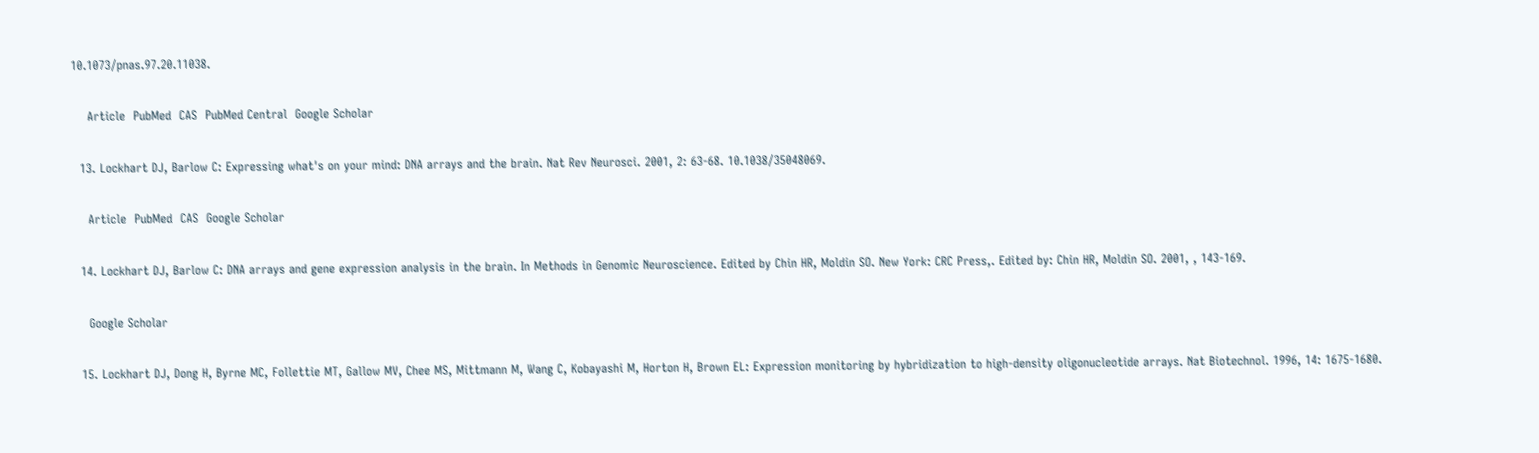10.1073/pnas.97.20.11038.

    Article  PubMed  CAS  PubMed Central  Google Scholar

  13. Lockhart DJ, Barlow C: Expressing what's on your mind: DNA arrays and the brain. Nat Rev Neurosci. 2001, 2: 63-68. 10.1038/35048069.

    Article  PubMed  CAS  Google Scholar

  14. Lockhart DJ, Barlow C: DNA arrays and gene expression analysis in the brain. In Methods in Genomic Neuroscience. Edited by Chin HR, Moldin SO. New York: CRC Press,. Edited by: Chin HR, Moldin SO. 2001, , 143-169.

    Google Scholar

  15. Lockhart DJ, Dong H, Byrne MC, Follettie MT, Gallow MV, Chee MS, Mittmann M, Wang C, Kobayashi M, Horton H, Brown EL: Expression monitoring by hybridization to high-density oligonucleotide arrays. Nat Biotechnol. 1996, 14: 1675-1680.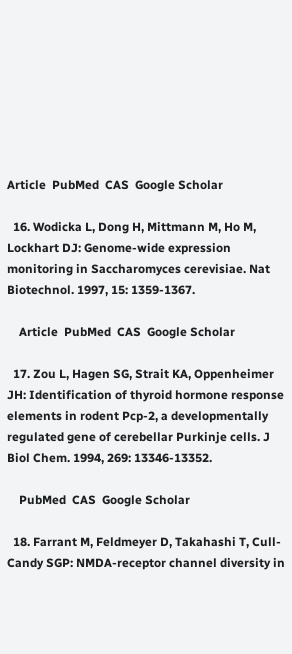Article  PubMed  CAS  Google Scholar

  16. Wodicka L, Dong H, Mittmann M, Ho M, Lockhart DJ: Genome-wide expression monitoring in Saccharomyces cerevisiae. Nat Biotechnol. 1997, 15: 1359-1367.

    Article  PubMed  CAS  Google Scholar

  17. Zou L, Hagen SG, Strait KA, Oppenheimer JH: Identification of thyroid hormone response elements in rodent Pcp-2, a developmentally regulated gene of cerebellar Purkinje cells. J Biol Chem. 1994, 269: 13346-13352.

    PubMed  CAS  Google Scholar

  18. Farrant M, Feldmeyer D, Takahashi T, Cull-Candy SGP: NMDA-receptor channel diversity in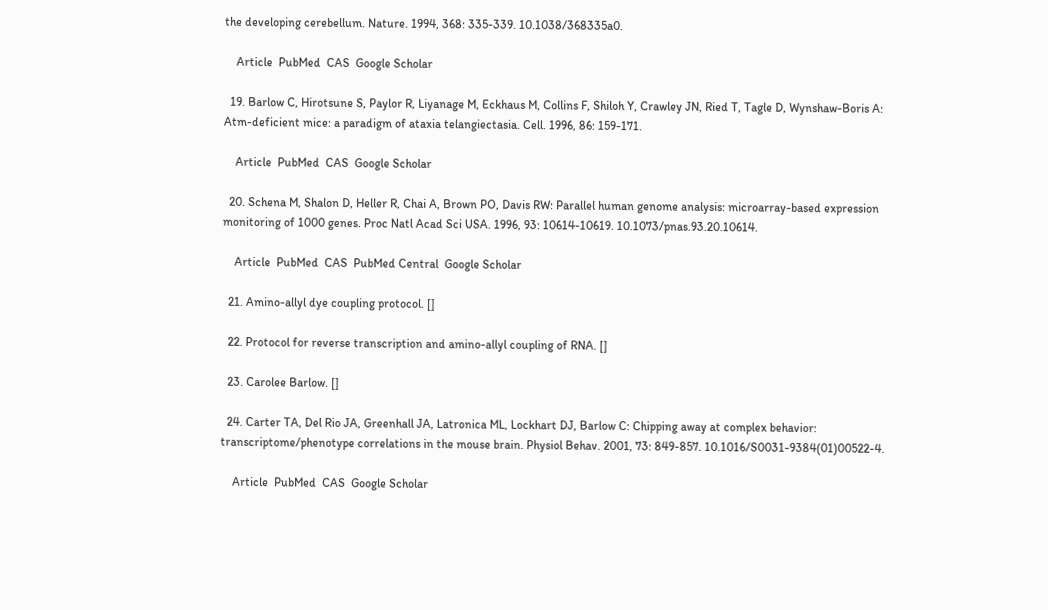the developing cerebellum. Nature. 1994, 368: 335-339. 10.1038/368335a0.

    Article  PubMed  CAS  Google Scholar

  19. Barlow C, Hirotsune S, Paylor R, Liyanage M, Eckhaus M, Collins F, Shiloh Y, Crawley JN, Ried T, Tagle D, Wynshaw-Boris A: Atm-deficient mice: a paradigm of ataxia telangiectasia. Cell. 1996, 86: 159-171.

    Article  PubMed  CAS  Google Scholar

  20. Schena M, Shalon D, Heller R, Chai A, Brown PO, Davis RW: Parallel human genome analysis: microarray-based expression monitoring of 1000 genes. Proc Natl Acad Sci USA. 1996, 93: 10614-10619. 10.1073/pnas.93.20.10614.

    Article  PubMed  CAS  PubMed Central  Google Scholar

  21. Amino-allyl dye coupling protocol. []

  22. Protocol for reverse transcription and amino-allyl coupling of RNA. []

  23. Carolee Barlow. []

  24. Carter TA, Del Rio JA, Greenhall JA, Latronica ML, Lockhart DJ, Barlow C: Chipping away at complex behavior: transcriptome/phenotype correlations in the mouse brain. Physiol Behav. 2001, 73: 849-857. 10.1016/S0031-9384(01)00522-4.

    Article  PubMed  CAS  Google Scholar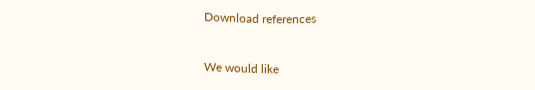Download references


We would like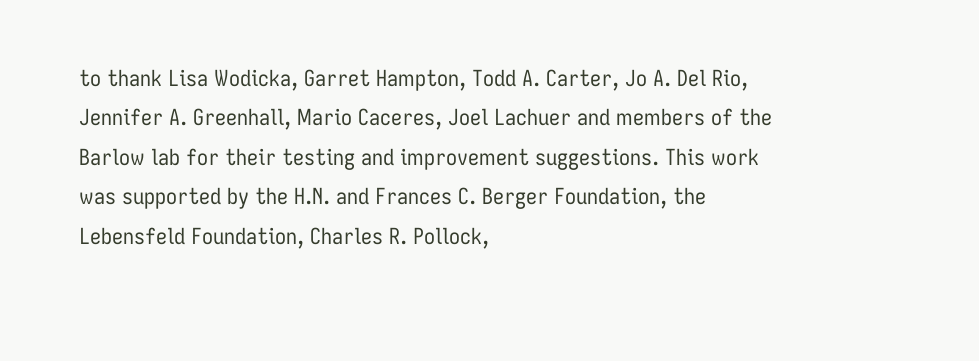to thank Lisa Wodicka, Garret Hampton, Todd A. Carter, Jo A. Del Rio, Jennifer A. Greenhall, Mario Caceres, Joel Lachuer and members of the Barlow lab for their testing and improvement suggestions. This work was supported by the H.N. and Frances C. Berger Foundation, the Lebensfeld Foundation, Charles R. Pollock,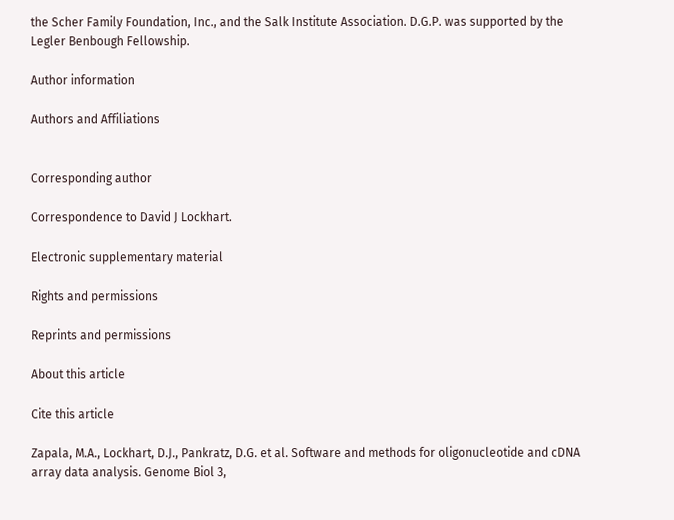the Scher Family Foundation, Inc., and the Salk Institute Association. D.G.P. was supported by the Legler Benbough Fellowship.

Author information

Authors and Affiliations


Corresponding author

Correspondence to David J Lockhart.

Electronic supplementary material

Rights and permissions

Reprints and permissions

About this article

Cite this article

Zapala, M.A., Lockhart, D.J., Pankratz, D.G. et al. Software and methods for oligonucleotide and cDNA array data analysis. Genome Biol 3,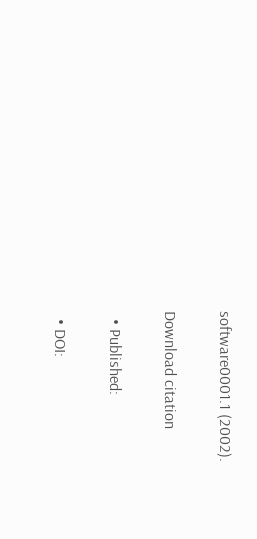software0001.1 (2002).

Download citation

  • Published:

  • DOI: